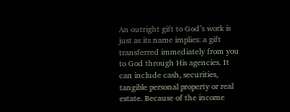An outright gift to God’s work is just as its name implies: a gift transferred immediately from you to God through His agencies. It can include cash, securities, tangible personal property or real estate. Because of the income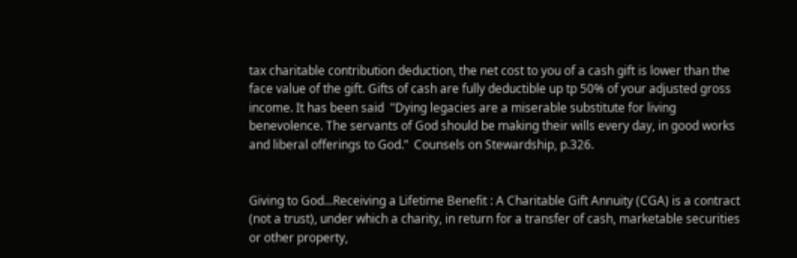tax charitable contribution deduction, the net cost to you of a cash gift is lower than the face value of the gift. Gifts of cash are fully deductible up tp 50% of your adjusted gross income. It has been said  "Dying legacies are a miserable substitute for living benevolence. The servants of God should be making their wills every day, in good works and liberal offerings to God.”  Counsels on Stewardship, p.326.


Giving to God...Receiving a Lifetime Benefit : A Charitable Gift Annuity (CGA) is a contract (not a trust), under which a charity, in return for a transfer of cash, marketable securities or other property,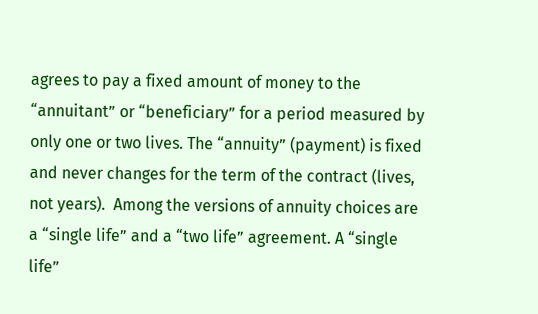agrees to pay a fixed amount of money to the “annuitant” or “beneficiary” for a period measured by only one or two lives. The “annuity” (payment) is fixed and never changes for the term of the contract (lives, not years).  Among the versions of annuity choices are a “single life” and a “two life” agreement. A “single life”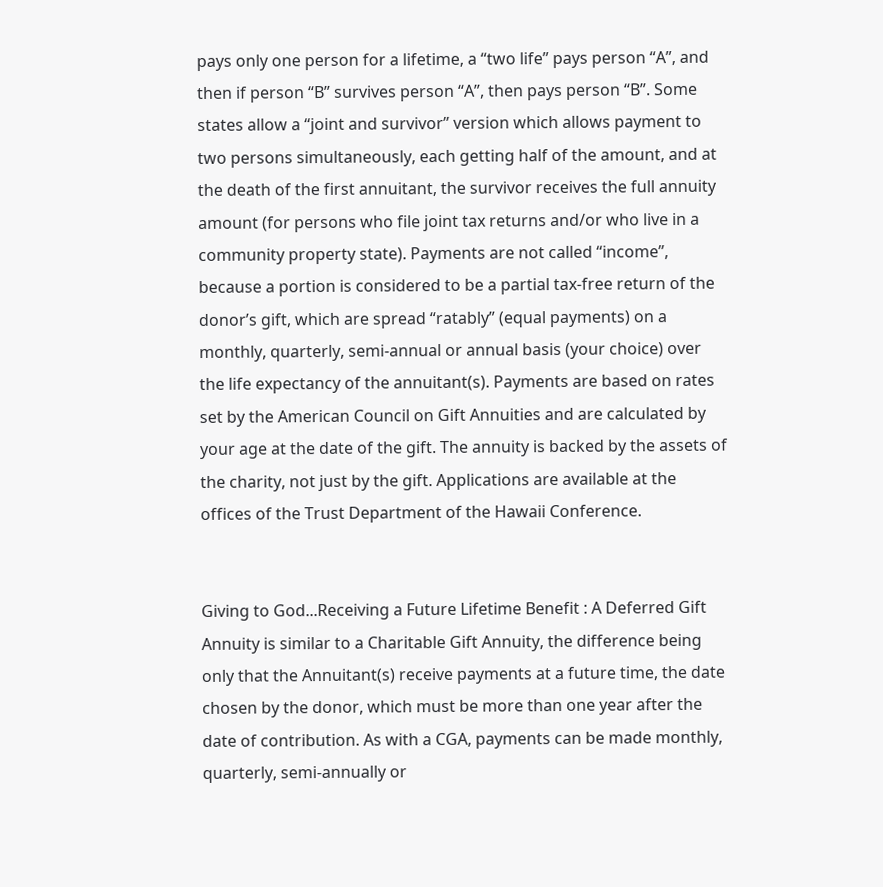pays only one person for a lifetime, a “two life” pays person “A”, and then if person “B” survives person “A”, then pays person “B”. Some states allow a “joint and survivor” version which allows payment to two persons simultaneously, each getting half of the amount, and at the death of the first annuitant, the survivor receives the full annuity amount (for persons who file joint tax returns and/or who live in a community property state). Payments are not called “income”, because a portion is considered to be a partial tax-free return of the donor’s gift, which are spread “ratably” (equal payments) on a monthly, quarterly, semi-annual or annual basis (your choice) over the life expectancy of the annuitant(s). Payments are based on rates set by the American Council on Gift Annuities and are calculated by your age at the date of the gift. The annuity is backed by the assets of the charity, not just by the gift. Applications are available at the offices of the Trust Department of the Hawaii Conference.


Giving to God...Receiving a Future Lifetime Benefit : A Deferred Gift Annuity is similar to a Charitable Gift Annuity, the difference being only that the Annuitant(s) receive payments at a future time, the date chosen by the donor, which must be more than one year after the date of contribution. As with a CGA, payments can be made monthly, quarterly, semi-annually or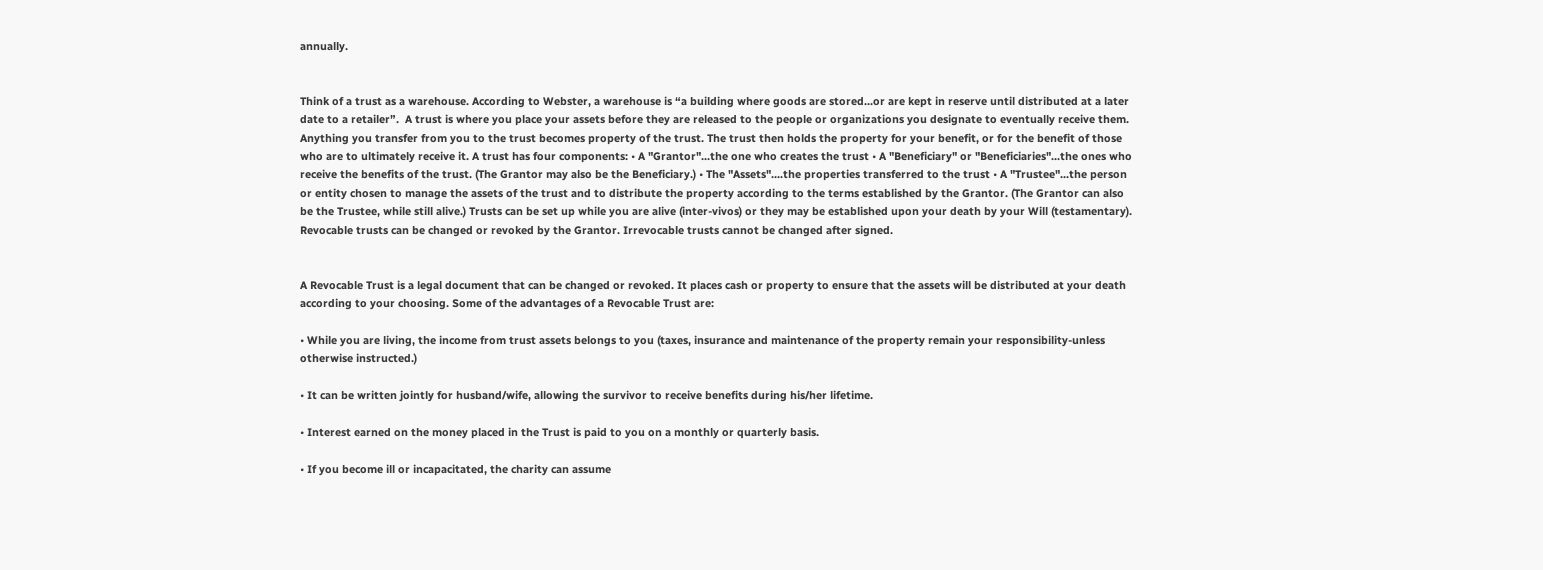annually.


Think of a trust as a warehouse. According to Webster, a warehouse is “a building where goods are stored...or are kept in reserve until distributed at a later date to a retailer”.  A trust is where you place your assets before they are released to the people or organizations you designate to eventually receive them. Anything you transfer from you to the trust becomes property of the trust. The trust then holds the property for your benefit, or for the benefit of those who are to ultimately receive it. A trust has four components: • A "Grantor"...the one who creates the trust • A "Beneficiary" or "Beneficiaries"...the ones who receive the benefits of the trust. (The Grantor may also be the Beneficiary.) • The "Assets"....the properties transferred to the trust • A "Trustee"...the person or entity chosen to manage the assets of the trust and to distribute the property according to the terms established by the Grantor. (The Grantor can also be the Trustee, while still alive.) Trusts can be set up while you are alive (inter-vivos) or they may be established upon your death by your Will (testamentary). Revocable trusts can be changed or revoked by the Grantor. Irrevocable trusts cannot be changed after signed.


A Revocable Trust is a legal document that can be changed or revoked. It places cash or property to ensure that the assets will be distributed at your death according to your choosing. Some of the advantages of a Revocable Trust are:

• While you are living, the income from trust assets belongs to you (taxes, insurance and maintenance of the property remain your responsibility-unless otherwise instructed.)

• It can be written jointly for husband/wife, allowing the survivor to receive benefits during his/her lifetime.

• Interest earned on the money placed in the Trust is paid to you on a monthly or quarterly basis.

• If you become ill or incapacitated, the charity can assume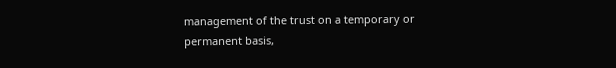management of the trust on a temporary or permanent basis,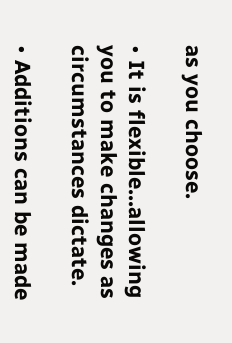as you choose.

• It is flexible...allowing you to make changes as circumstances dictate.

• Additions can be made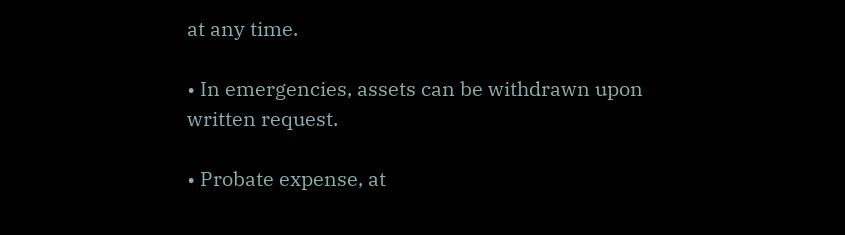at any time.

• In emergencies, assets can be withdrawn upon written request.

• Probate expense, at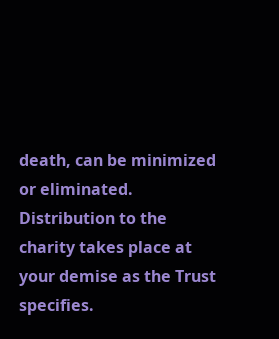death, can be minimized or eliminated. Distribution to the charity takes place at your demise as the Trust specifies.